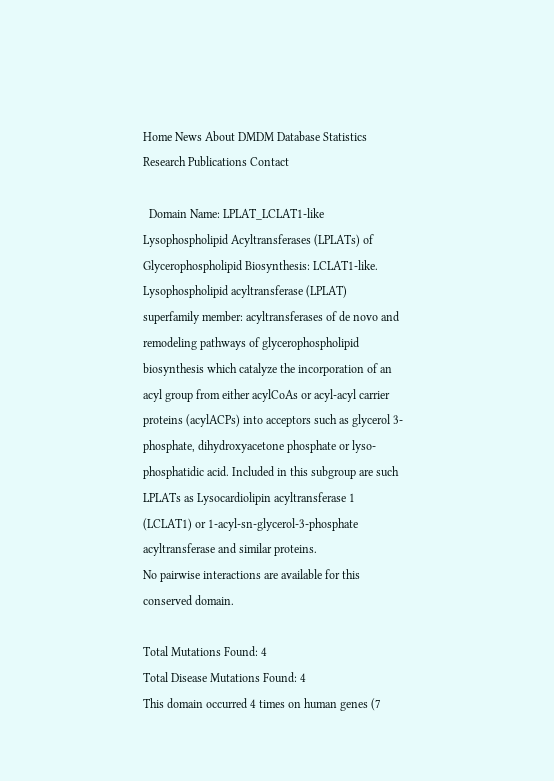Home News About DMDM Database Statistics Research Publications Contact

  Domain Name: LPLAT_LCLAT1-like
Lysophospholipid Acyltransferases (LPLATs) of Glycerophospholipid Biosynthesis: LCLAT1-like. Lysophospholipid acyltransferase (LPLAT) superfamily member: acyltransferases of de novo and remodeling pathways of glycerophospholipid biosynthesis which catalyze the incorporation of an acyl group from either acylCoAs or acyl-acyl carrier proteins (acylACPs) into acceptors such as glycerol 3-phosphate, dihydroxyacetone phosphate or lyso-phosphatidic acid. Included in this subgroup are such LPLATs as Lysocardiolipin acyltransferase 1 (LCLAT1) or 1-acyl-sn-glycerol-3-phosphate acyltransferase and similar proteins.
No pairwise interactions are available for this conserved domain.

Total Mutations Found: 4
Total Disease Mutations Found: 4
This domain occurred 4 times on human genes (7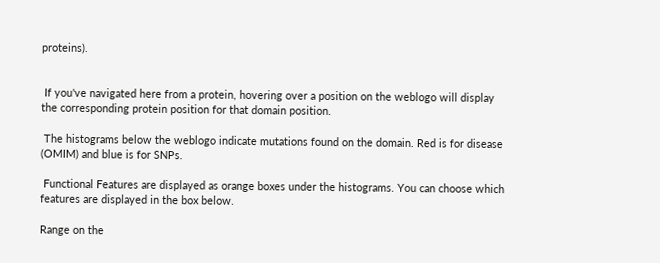proteins).


 If you've navigated here from a protein, hovering over a position on the weblogo will display the corresponding protein position for that domain position.

 The histograms below the weblogo indicate mutations found on the domain. Red is for disease (OMIM) and blue is for SNPs.

 Functional Features are displayed as orange boxes under the histograms. You can choose which features are displayed in the box below.

Range on the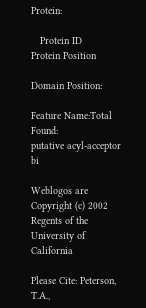Protein:

   Protein ID            Protein Position

Domain Position:

Feature Name:Total Found:
putative acyl-acceptor bi

Weblogos are Copyright (c) 2002 Regents of the University of California

Please Cite: Peterson, T.A.,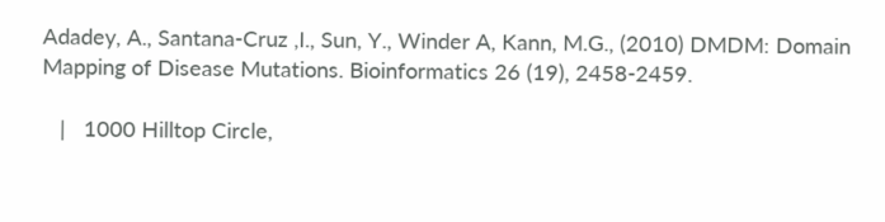Adadey, A., Santana-Cruz ,I., Sun, Y., Winder A, Kann, M.G., (2010) DMDM: Domain Mapping of Disease Mutations. Bioinformatics 26 (19), 2458-2459.

   |   1000 Hilltop Circle,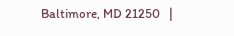Baltimore, MD 21250   |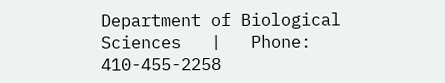Department of Biological Sciences   |   Phone: 410-455-2258